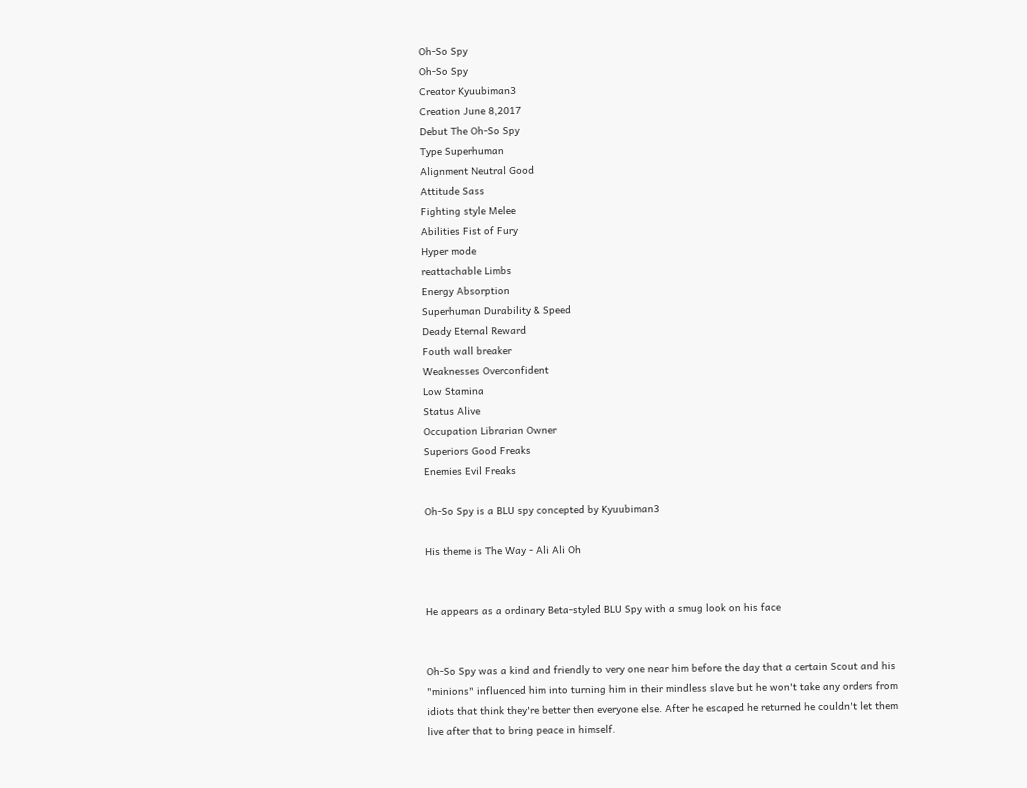Oh-So Spy
Oh-So Spy
Creator Kyuubiman3
Creation June 8,2017
Debut The Oh-So Spy
Type Superhuman
Alignment Neutral Good
Attitude Sass
Fighting style Melee
Abilities Fist of Fury
Hyper mode
reattachable Limbs
Energy Absorption
Superhuman Durability & Speed
Deady Eternal Reward
Fouth wall breaker
Weaknesses Overconfident
Low Stamina
Status Alive
Occupation Librarian Owner
Superiors Good Freaks
Enemies Evil Freaks

Oh-So Spy is a BLU spy concepted by Kyuubiman3

His theme is The Way - Ali Ali Oh


He appears as a ordinary Beta-styled BLU Spy with a smug look on his face


Oh-So Spy was a kind and friendly to very one near him before the day that a certain Scout and his "minions" influenced him into turning him in their mindless slave but he won't take any orders from idiots that think they're better then everyone else. After he escaped he returned he couldn't let them live after that to bring peace in himself.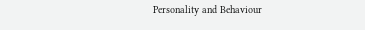Personality and Behaviour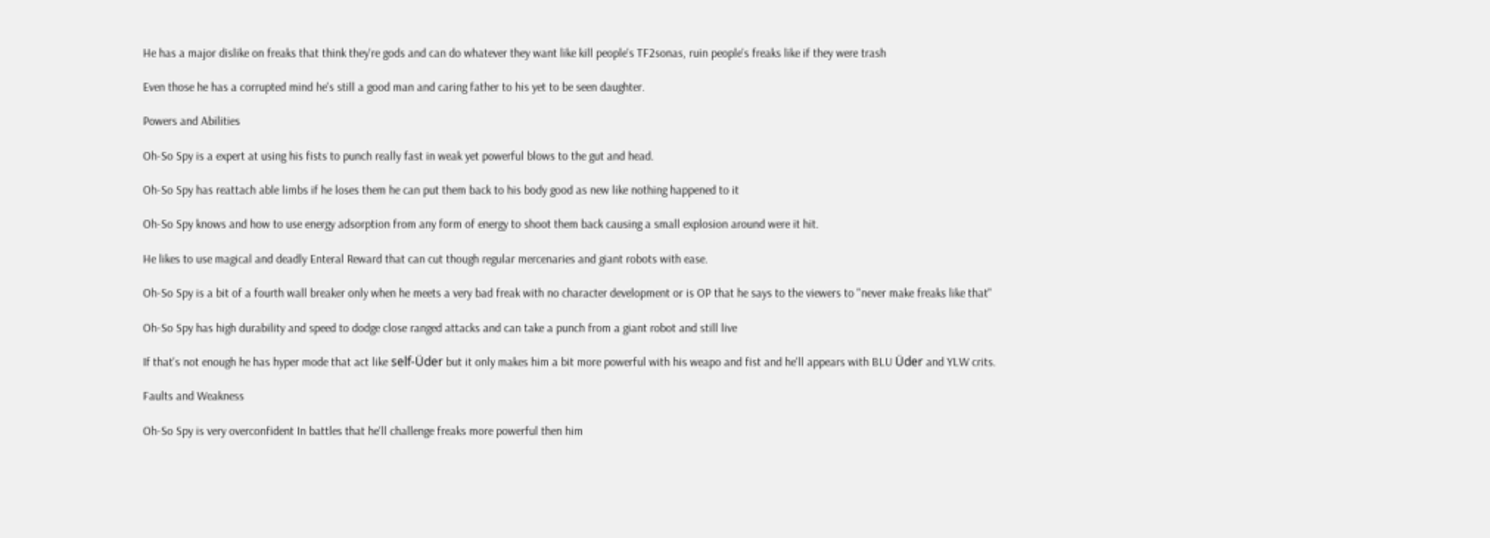He has a major dislike on freaks that think they're gods and can do whatever they want like kill people's TF2sonas, ruin people's freaks like if they were trash

Even those he has a corrupted mind he's still a good man and caring father to his yet to be seen daughter.

Powers and Abilities

Oh-So Spy is a expert at using his fists to punch really fast in weak yet powerful blows to the gut and head.

Oh-So Spy has reattach able limbs if he loses them he can put them back to his body good as new like nothing happened to it

Oh-So Spy knows and how to use energy adsorption from any form of energy to shoot them back causing a small explosion around were it hit.

He likes to use magical and deadly Enteral Reward that can cut though regular mercenaries and giant robots with ease.

Oh-So Spy is a bit of a fourth wall breaker only when he meets a very bad freak with no character development or is OP that he says to the viewers to "never make freaks like that"

Oh-So Spy has high durability and speed to dodge close ranged attacks and can take a punch from a giant robot and still live

If that's not enough he has hyper mode that act like self-Üder but it only makes him a bit more powerful with his weapo and fist and he'll appears with BLU Üder and YLW crits.

Faults and Weakness

Oh-So Spy is very overconfident In battles that he'll challenge freaks more powerful then him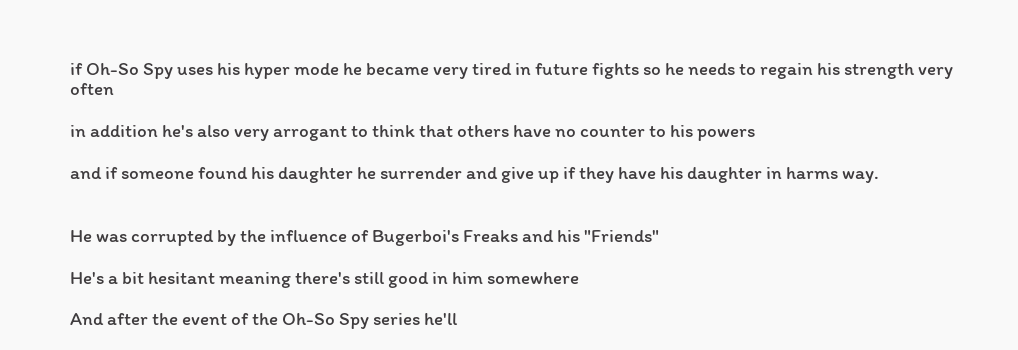if Oh-So Spy uses his hyper mode he became very tired in future fights so he needs to regain his strength very often

in addition he's also very arrogant to think that others have no counter to his powers

and if someone found his daughter he surrender and give up if they have his daughter in harms way.


He was corrupted by the influence of Bugerboi's Freaks and his "Friends"

He's a bit hesitant meaning there's still good in him somewhere

And after the event of the Oh-So Spy series he'll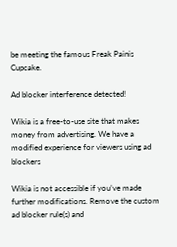be meeting the famous Freak Painis Cupcake.

Ad blocker interference detected!

Wikia is a free-to-use site that makes money from advertising. We have a modified experience for viewers using ad blockers

Wikia is not accessible if you’ve made further modifications. Remove the custom ad blocker rule(s) and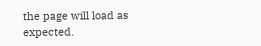the page will load as expected.